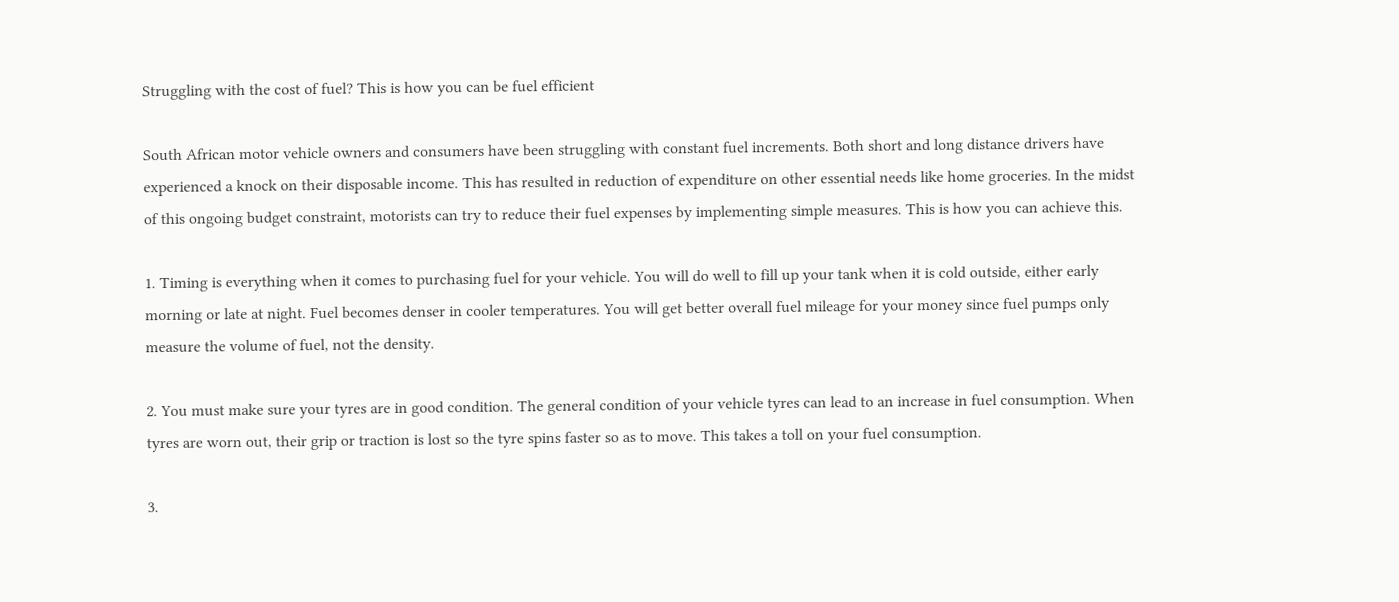Struggling with the cost of fuel? This is how you can be fuel efficient

South African motor vehicle owners and consumers have been struggling with constant fuel increments. Both short and long distance drivers have experienced a knock on their disposable income. This has resulted in reduction of expenditure on other essential needs like home groceries. In the midst of this ongoing budget constraint, motorists can try to reduce their fuel expenses by implementing simple measures. This is how you can achieve this.

1. Timing is everything when it comes to purchasing fuel for your vehicle. You will do well to fill up your tank when it is cold outside, either early morning or late at night. Fuel becomes denser in cooler temperatures. You will get better overall fuel mileage for your money since fuel pumps only measure the volume of fuel, not the density.

2. You must make sure your tyres are in good condition. The general condition of your vehicle tyres can lead to an increase in fuel consumption. When tyres are worn out, their grip or traction is lost so the tyre spins faster so as to move. This takes a toll on your fuel consumption.

3.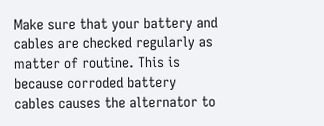Make sure that your battery and cables are checked regularly as matter of routine. This is because corroded battery cables causes the alternator to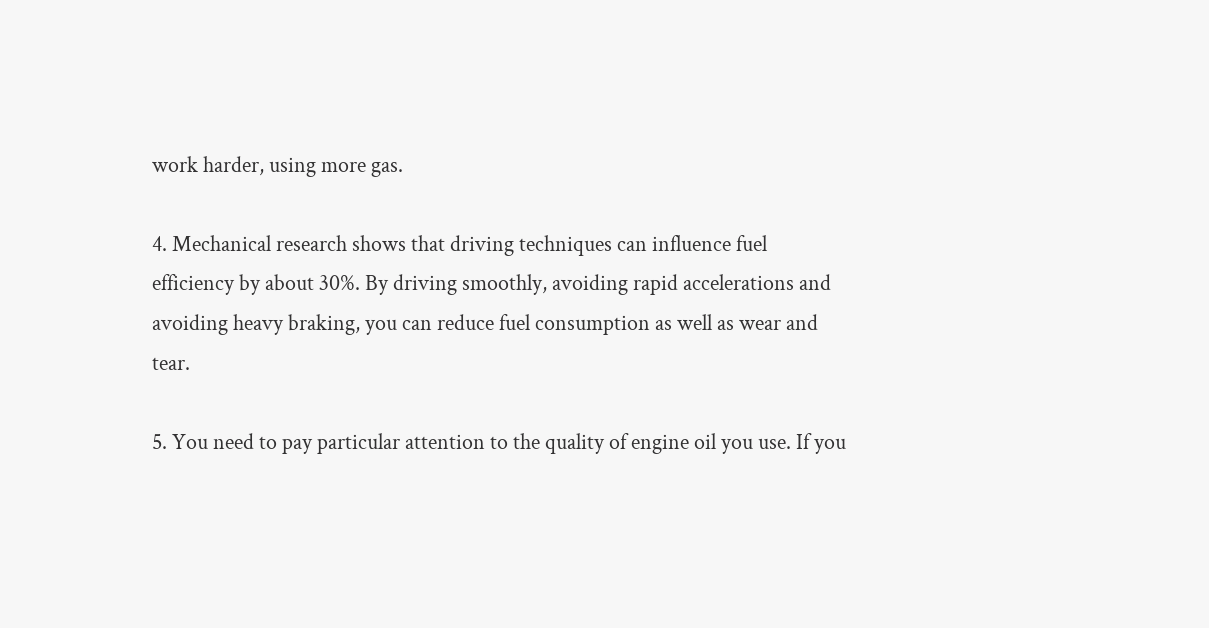work harder, using more gas.

4. Mechanical research shows that driving techniques can influence fuel efficiency by about 30%. By driving smoothly, avoiding rapid accelerations and avoiding heavy braking, you can reduce fuel consumption as well as wear and tear.

5. You need to pay particular attention to the quality of engine oil you use. If you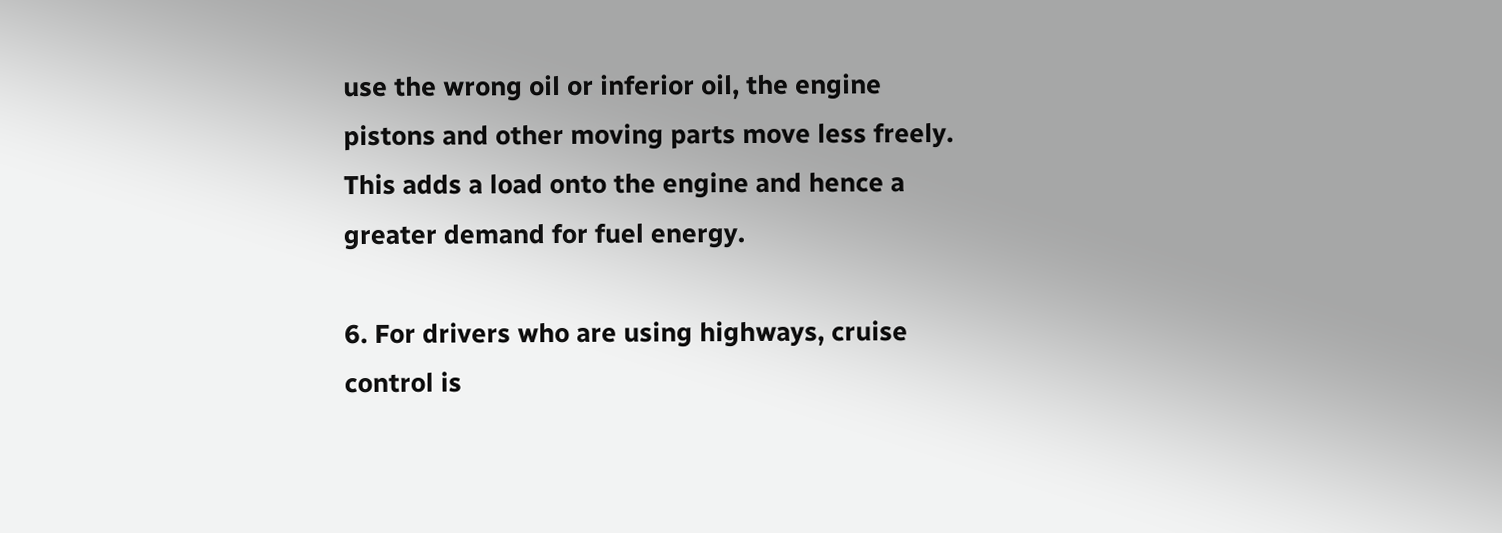use the wrong oil or inferior oil, the engine pistons and other moving parts move less freely. This adds a load onto the engine and hence a greater demand for fuel energy.

6. For drivers who are using highways, cruise control is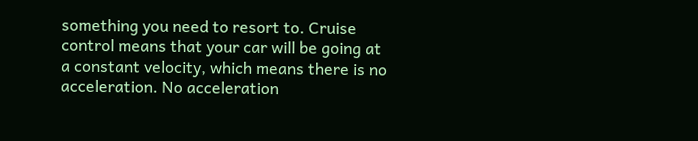something you need to resort to. Cruise control means that your car will be going at a constant velocity, which means there is no acceleration. No acceleration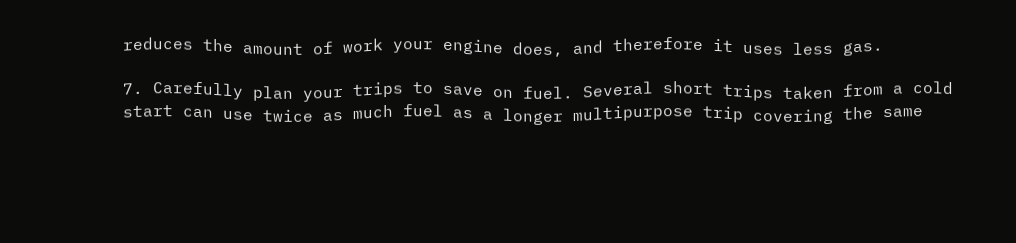reduces the amount of work your engine does, and therefore it uses less gas.

7. Carefully plan your trips to save on fuel. Several short trips taken from a cold start can use twice as much fuel as a longer multipurpose trip covering the same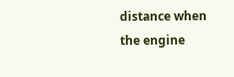distance when the engine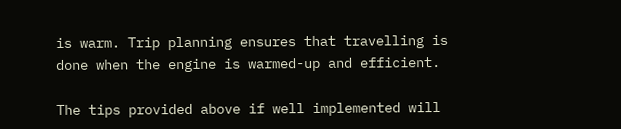is warm. Trip planning ensures that travelling is done when the engine is warmed-up and efficient.

The tips provided above if well implemented will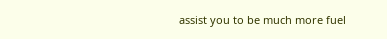assist you to be much more fuel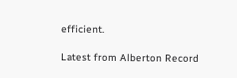efficient.

Latest from Alberton Record